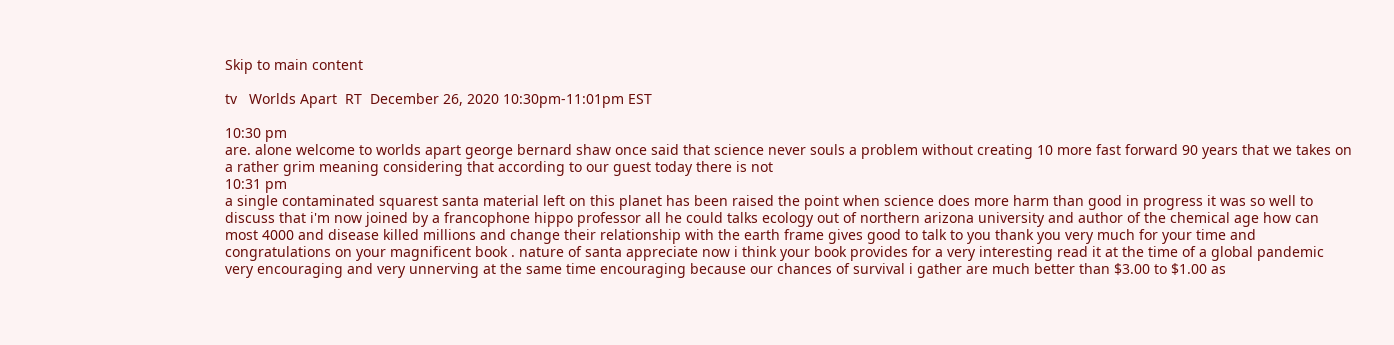Skip to main content

tv   Worlds Apart  RT  December 26, 2020 10:30pm-11:01pm EST

10:30 pm
are. alone welcome to worlds apart george bernard shaw once said that science never souls a problem without creating 10 more fast forward 90 years that we takes on a rather grim meaning considering that according to our guest today there is not
10:31 pm
a single contaminated squarest santa material left on this planet has been raised the point when science does more harm than good in progress it was so well to discuss that i'm now joined by a francophone hippo professor all he could talks ecology out of northern arizona university and author of the chemical age how can most 4000 and disease killed millions and change their relationship with the earth frame gives good to talk to you thank you very much for your time and congratulations on your magnificent book . nature of santa appreciate now i think your book provides for a very interesting read it at the time of a global pandemic very encouraging and very unnerving at the same time encouraging because our chances of survival i gather are much better than $3.00 to $1.00 as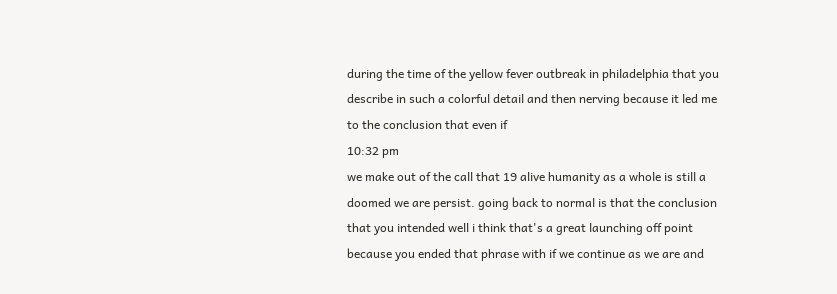during the time of the yellow fever outbreak in philadelphia that you describe in such a colorful detail and then nerving because it led me to the conclusion that even if
10:32 pm
we make out of the call that 19 alive humanity as a whole is still a doomed we are persist. going back to normal is that the conclusion that you intended well i think that's a great launching off point because you ended that phrase with if we continue as we are and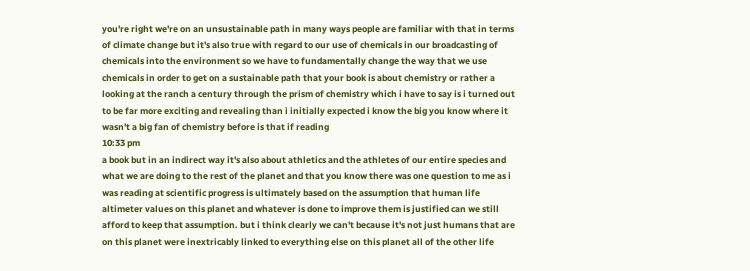you're right we're on an unsustainable path in many ways people are familiar with that in terms of climate change but it's also true with regard to our use of chemicals in our broadcasting of chemicals into the environment so we have to fundamentally change the way that we use chemicals in order to get on a sustainable path that your book is about chemistry or rather a looking at the ranch a century through the prism of chemistry which i have to say is i turned out to be far more exciting and revealing than i initially expected i know the big you know where it wasn't a big fan of chemistry before is that if reading
10:33 pm
a book but in an indirect way it's also about athletics and the athletes of our entire species and what we are doing to the rest of the planet and that you know there was one question to me as i was reading at scientific progress is ultimately based on the assumption that human life altimeter values on this planet and whatever is done to improve them is justified can we still afford to keep that assumption. but i think clearly we can't because it's not just humans that are on this planet were inextricably linked to everything else on this planet all of the other life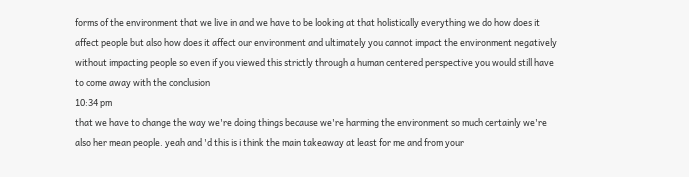forms of the environment that we live in and we have to be looking at that holistically everything we do how does it affect people but also how does it affect our environment and ultimately you cannot impact the environment negatively without impacting people so even if you viewed this strictly through a human centered perspective you would still have to come away with the conclusion
10:34 pm
that we have to change the way we're doing things because we're harming the environment so much certainly we're also her mean people. yeah and 'd this is i think the main takeaway at least for me and from your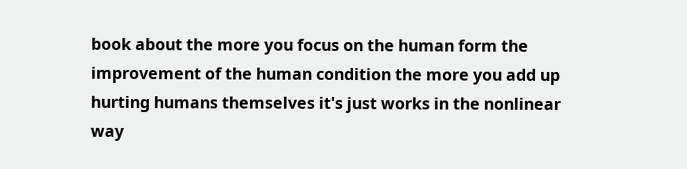book about the more you focus on the human form the improvement of the human condition the more you add up hurting humans themselves it's just works in the nonlinear way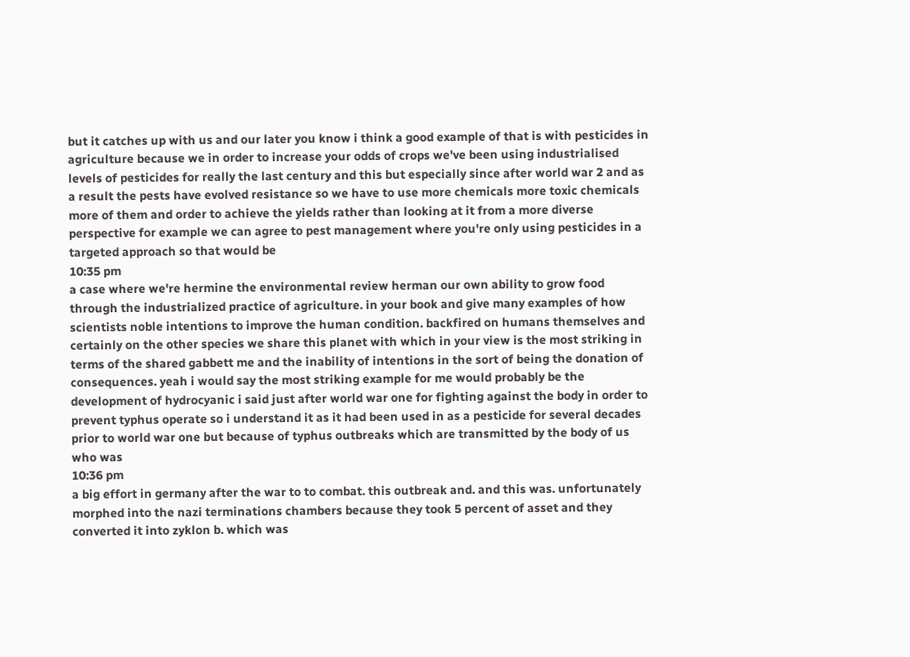but it catches up with us and our later you know i think a good example of that is with pesticides in agriculture because we in order to increase your odds of crops we've been using industrialised levels of pesticides for really the last century and this but especially since after world war 2 and as a result the pests have evolved resistance so we have to use more chemicals more toxic chemicals more of them and order to achieve the yields rather than looking at it from a more diverse perspective for example we can agree to pest management where you're only using pesticides in a targeted approach so that would be
10:35 pm
a case where we're hermine the environmental review herman our own ability to grow food through the industrialized practice of agriculture. in your book and give many examples of how scientists noble intentions to improve the human condition. backfired on humans themselves and certainly on the other species we share this planet with which in your view is the most striking in terms of the shared gabbett me and the inability of intentions in the sort of being the donation of consequences. yeah i would say the most striking example for me would probably be the development of hydrocyanic i said just after world war one for fighting against the body in order to prevent typhus operate so i understand it as it had been used in as a pesticide for several decades prior to world war one but because of typhus outbreaks which are transmitted by the body of us who was
10:36 pm
a big effort in germany after the war to to combat. this outbreak and. and this was. unfortunately morphed into the nazi terminations chambers because they took 5 percent of asset and they converted it into zyklon b. which was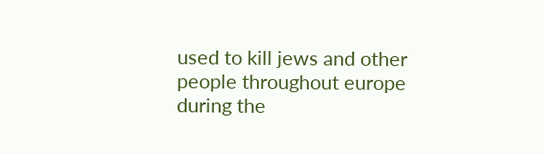used to kill jews and other people throughout europe during the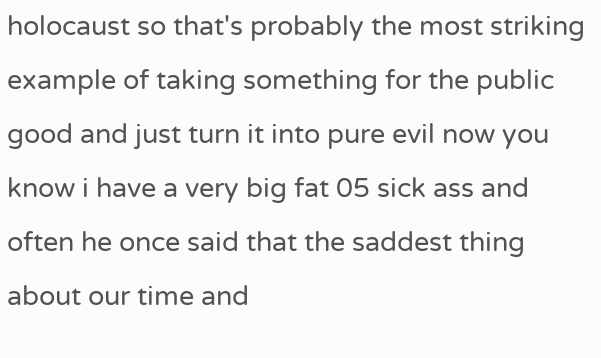holocaust so that's probably the most striking example of taking something for the public good and just turn it into pure evil now you know i have a very big fat 05 sick ass and often he once said that the saddest thing about our time and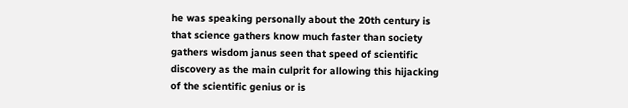he was speaking personally about the 20th century is that science gathers know much faster than society gathers wisdom janus seen that speed of scientific discovery as the main culprit for allowing this hijacking of the scientific genius or is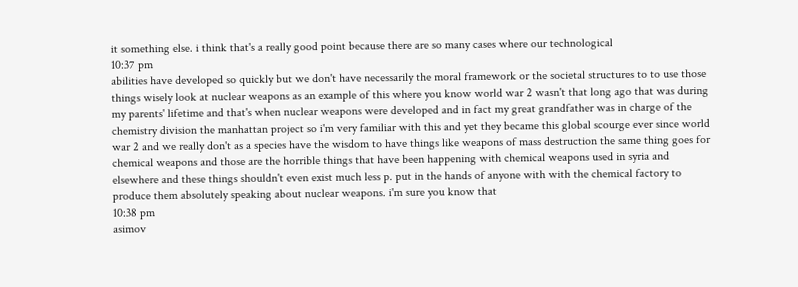it something else. i think that's a really good point because there are so many cases where our technological
10:37 pm
abilities have developed so quickly but we don't have necessarily the moral framework or the societal structures to to use those things wisely look at nuclear weapons as an example of this where you know world war 2 wasn't that long ago that was during my parents' lifetime and that's when nuclear weapons were developed and in fact my great grandfather was in charge of the chemistry division the manhattan project so i'm very familiar with this and yet they became this global scourge ever since world war 2 and we really don't as a species have the wisdom to have things like weapons of mass destruction the same thing goes for chemical weapons and those are the horrible things that have been happening with chemical weapons used in syria and elsewhere and these things shouldn't even exist much less p. put in the hands of anyone with with the chemical factory to produce them absolutely speaking about nuclear weapons. i'm sure you know that
10:38 pm
asimov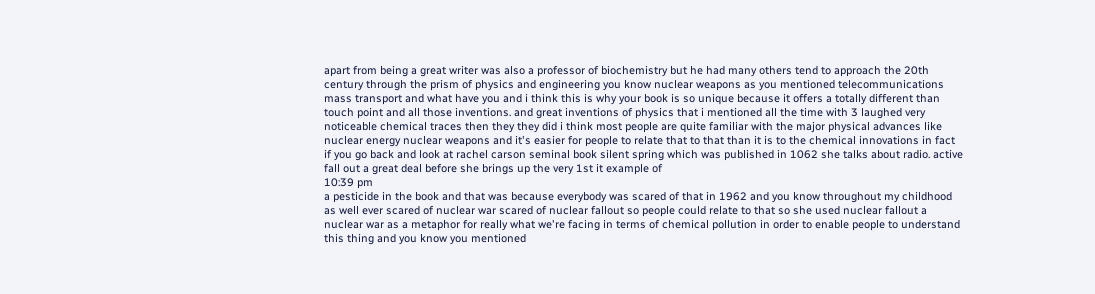apart from being a great writer was also a professor of biochemistry but he had many others tend to approach the 20th century through the prism of physics and engineering you know nuclear weapons as you mentioned telecommunications mass transport and what have you and i think this is why your book is so unique because it offers a totally different than touch point and all those inventions. and great inventions of physics that i mentioned all the time with 3 laughed very noticeable chemical traces then they they did i think most people are quite familiar with the major physical advances like nuclear energy nuclear weapons and it's easier for people to relate that to that than it is to the chemical innovations in fact if you go back and look at rachel carson seminal book silent spring which was published in 1062 she talks about radio. active fall out a great deal before she brings up the very 1st it example of
10:39 pm
a pesticide in the book and that was because everybody was scared of that in 1962 and you know throughout my childhood as well ever scared of nuclear war scared of nuclear fallout so people could relate to that so she used nuclear fallout a nuclear war as a metaphor for really what we're facing in terms of chemical pollution in order to enable people to understand this thing and you know you mentioned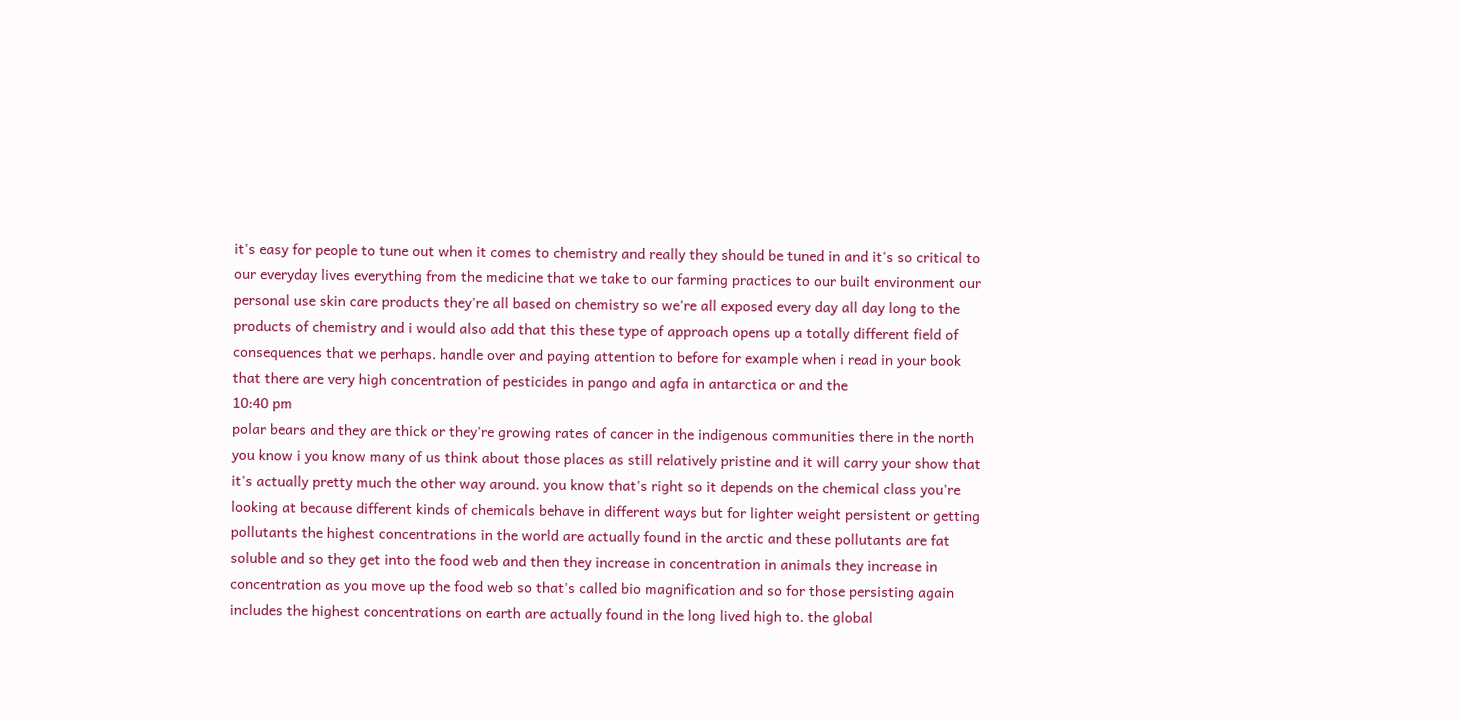it's easy for people to tune out when it comes to chemistry and really they should be tuned in and it's so critical to our everyday lives everything from the medicine that we take to our farming practices to our built environment our personal use skin care products they're all based on chemistry so we're all exposed every day all day long to the products of chemistry and i would also add that this these type of approach opens up a totally different field of consequences that we perhaps. handle over and paying attention to before for example when i read in your book that there are very high concentration of pesticides in pango and agfa in antarctica or and the
10:40 pm
polar bears and they are thick or they're growing rates of cancer in the indigenous communities there in the north you know i you know many of us think about those places as still relatively pristine and it will carry your show that it's actually pretty much the other way around. you know that's right so it depends on the chemical class you're looking at because different kinds of chemicals behave in different ways but for lighter weight persistent or getting pollutants the highest concentrations in the world are actually found in the arctic and these pollutants are fat soluble and so they get into the food web and then they increase in concentration in animals they increase in concentration as you move up the food web so that's called bio magnification and so for those persisting again includes the highest concentrations on earth are actually found in the long lived high to. the global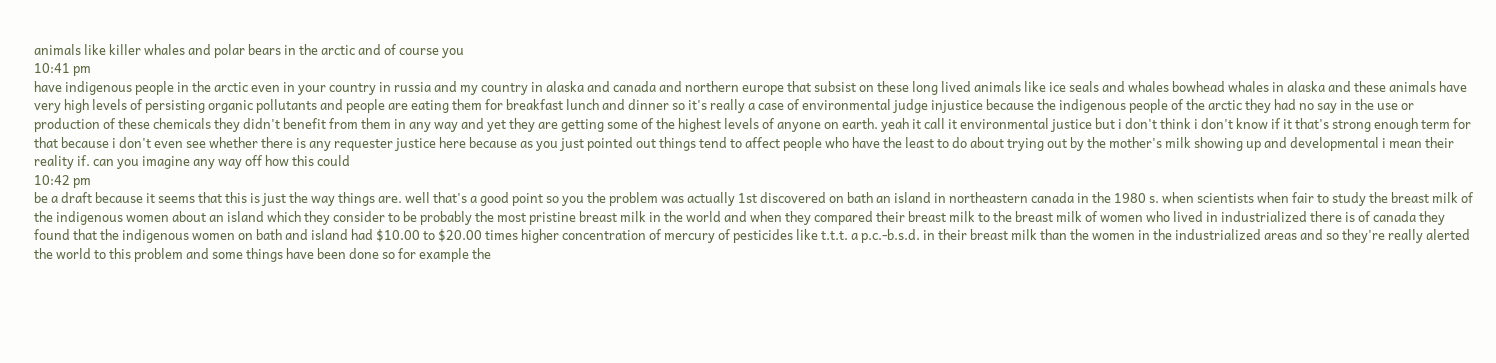animals like killer whales and polar bears in the arctic and of course you
10:41 pm
have indigenous people in the arctic even in your country in russia and my country in alaska and canada and northern europe that subsist on these long lived animals like ice seals and whales bowhead whales in alaska and these animals have very high levels of persisting organic pollutants and people are eating them for breakfast lunch and dinner so it's really a case of environmental judge injustice because the indigenous people of the arctic they had no say in the use or production of these chemicals they didn't benefit from them in any way and yet they are getting some of the highest levels of anyone on earth. yeah it call it environmental justice but i don't think i don't know if it that's strong enough term for that because i don't even see whether there is any requester justice here because as you just pointed out things tend to affect people who have the least to do about trying out by the mother's milk showing up and developmental i mean their reality if. can you imagine any way off how this could
10:42 pm
be a draft because it seems that this is just the way things are. well that's a good point so you the problem was actually 1st discovered on bath an island in northeastern canada in the 1980 s. when scientists when fair to study the breast milk of the indigenous women about an island which they consider to be probably the most pristine breast milk in the world and when they compared their breast milk to the breast milk of women who lived in industrialized there is of canada they found that the indigenous women on bath and island had $10.00 to $20.00 times higher concentration of mercury of pesticides like t.t.t. a p.c.-b.s.d. in their breast milk than the women in the industrialized areas and so they're really alerted the world to this problem and some things have been done so for example the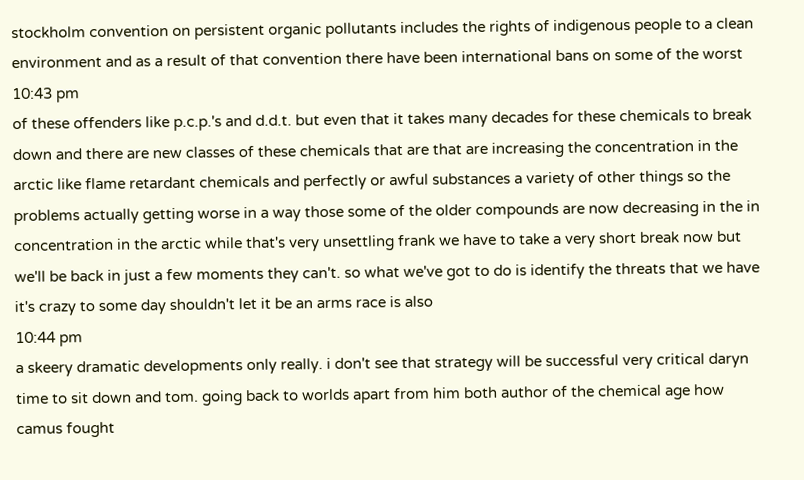stockholm convention on persistent organic pollutants includes the rights of indigenous people to a clean environment and as a result of that convention there have been international bans on some of the worst
10:43 pm
of these offenders like p.c.p.'s and d.d.t. but even that it takes many decades for these chemicals to break down and there are new classes of these chemicals that are that are increasing the concentration in the arctic like flame retardant chemicals and perfectly or awful substances a variety of other things so the problems actually getting worse in a way those some of the older compounds are now decreasing in the in concentration in the arctic while that's very unsettling frank we have to take a very short break now but we'll be back in just a few moments they can't. so what we've got to do is identify the threats that we have it's crazy to some day shouldn't let it be an arms race is also
10:44 pm
a skeery dramatic developments only really. i don't see that strategy will be successful very critical daryn time to sit down and tom. going back to worlds apart from him both author of the chemical age how camus fought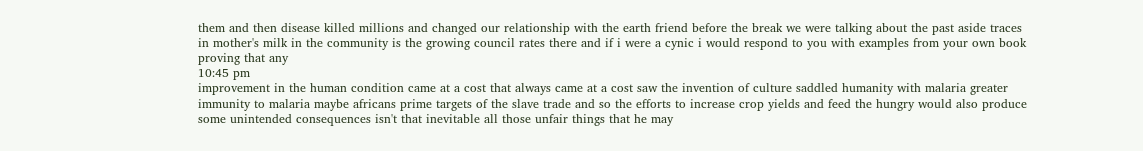them and then disease killed millions and changed our relationship with the earth friend before the break we were talking about the past aside traces in mother's milk in the community is the growing council rates there and if i were a cynic i would respond to you with examples from your own book proving that any
10:45 pm
improvement in the human condition came at a cost that always came at a cost saw the invention of culture saddled humanity with malaria greater immunity to malaria maybe africans prime targets of the slave trade and so the efforts to increase crop yields and feed the hungry would also produce some unintended consequences isn't that inevitable all those unfair things that he may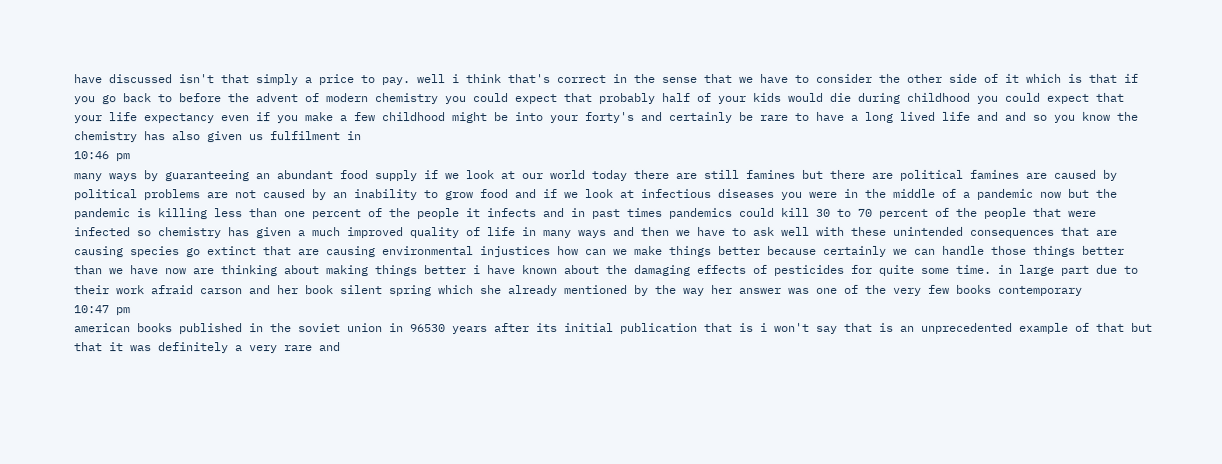have discussed isn't that simply a price to pay. well i think that's correct in the sense that we have to consider the other side of it which is that if you go back to before the advent of modern chemistry you could expect that probably half of your kids would die during childhood you could expect that your life expectancy even if you make a few childhood might be into your forty's and certainly be rare to have a long lived life and and so you know the chemistry has also given us fulfilment in
10:46 pm
many ways by guaranteeing an abundant food supply if we look at our world today there are still famines but there are political famines are caused by political problems are not caused by an inability to grow food and if we look at infectious diseases you were in the middle of a pandemic now but the pandemic is killing less than one percent of the people it infects and in past times pandemics could kill 30 to 70 percent of the people that were infected so chemistry has given a much improved quality of life in many ways and then we have to ask well with these unintended consequences that are causing species go extinct that are causing environmental injustices how can we make things better because certainly we can handle those things better than we have now are thinking about making things better i have known about the damaging effects of pesticides for quite some time. in large part due to their work afraid carson and her book silent spring which she already mentioned by the way her answer was one of the very few books contemporary
10:47 pm
american books published in the soviet union in 96530 years after its initial publication that is i won't say that is an unprecedented example of that but that it was definitely a very rare and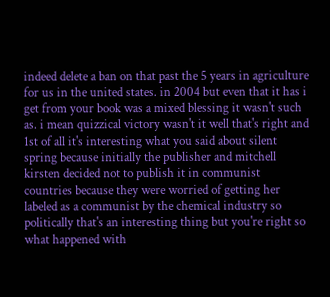indeed delete a ban on that past the 5 years in agriculture for us in the united states. in 2004 but even that it has i get from your book was a mixed blessing it wasn't such as. i mean quizzical victory wasn't it well that's right and 1st of all it's interesting what you said about silent spring because initially the publisher and mitchell kirsten decided not to publish it in communist countries because they were worried of getting her labeled as a communist by the chemical industry so politically that's an interesting thing but you're right so what happened with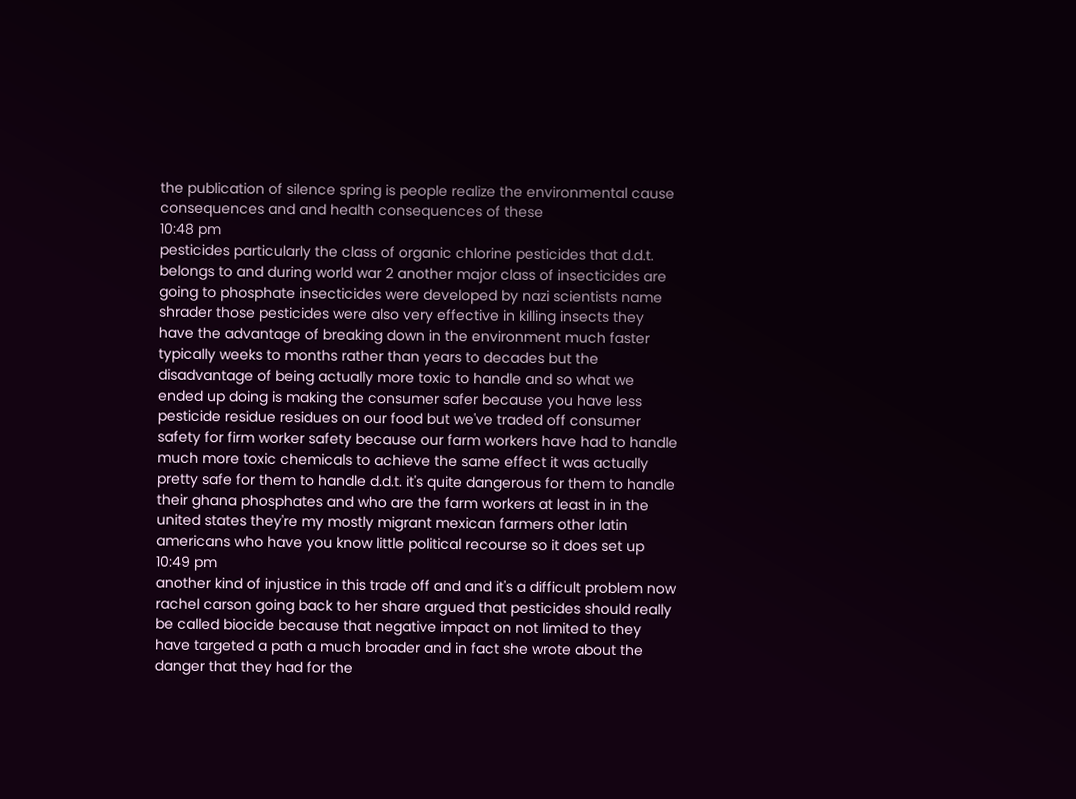the publication of silence spring is people realize the environmental cause consequences and and health consequences of these
10:48 pm
pesticides particularly the class of organic chlorine pesticides that d.d.t. belongs to and during world war 2 another major class of insecticides are going to phosphate insecticides were developed by nazi scientists name shrader those pesticides were also very effective in killing insects they have the advantage of breaking down in the environment much faster typically weeks to months rather than years to decades but the disadvantage of being actually more toxic to handle and so what we ended up doing is making the consumer safer because you have less pesticide residue residues on our food but we've traded off consumer safety for firm worker safety because our farm workers have had to handle much more toxic chemicals to achieve the same effect it was actually pretty safe for them to handle d.d.t. it's quite dangerous for them to handle their ghana phosphates and who are the farm workers at least in in the united states they're my mostly migrant mexican farmers other latin americans who have you know little political recourse so it does set up
10:49 pm
another kind of injustice in this trade off and and it's a difficult problem now rachel carson going back to her share argued that pesticides should really be called biocide because that negative impact on not limited to they have targeted a path a much broader and in fact she wrote about the danger that they had for the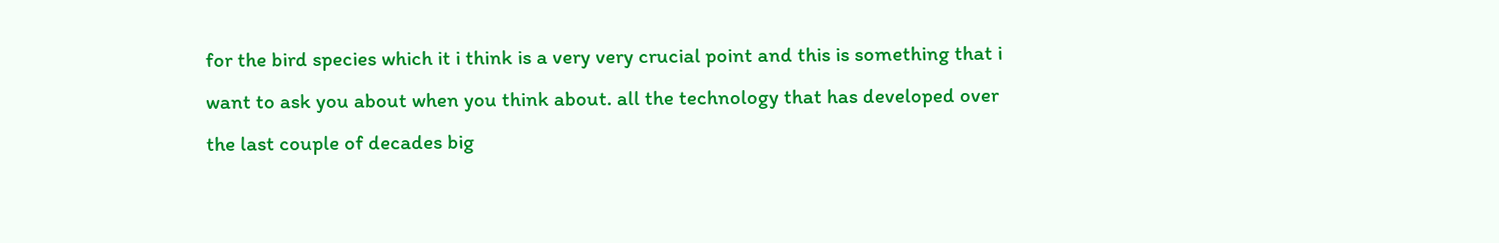for the bird species which it i think is a very very crucial point and this is something that i want to ask you about when you think about. all the technology that has developed over the last couple of decades big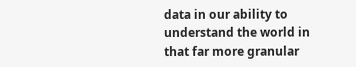data in our ability to understand the world in that far more granular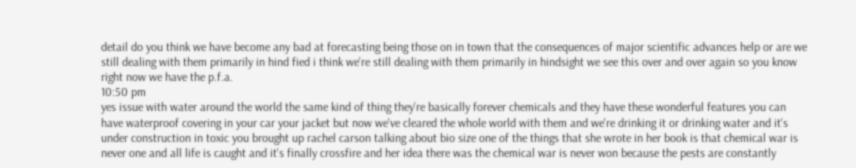detail do you think we have become any bad at forecasting being those on in town that the consequences of major scientific advances help or are we still dealing with them primarily in hind fied i think we're still dealing with them primarily in hindsight we see this over and over again so you know right now we have the p.f.a.
10:50 pm
yes issue with water around the world the same kind of thing they're basically forever chemicals and they have these wonderful features you can have waterproof covering in your car your jacket but now we've cleared the whole world with them and we're drinking it or drinking water and it's under construction in toxic you brought up rachel carson talking about bio size one of the things that she wrote in her book is that chemical war is never one and all life is caught and it's finally crossfire and her idea there was the chemical war is never won because the pests are constantly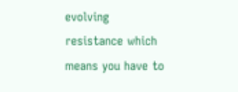evolving resistance which means you have to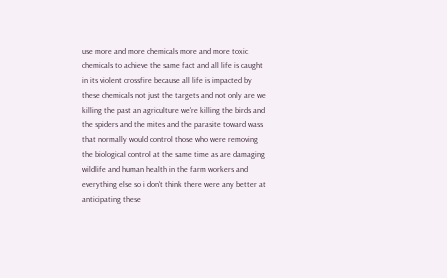use more and more chemicals more and more toxic chemicals to achieve the same fact and all life is caught in its violent crossfire because all life is impacted by these chemicals not just the targets and not only are we killing the past an agriculture we're killing the birds and the spiders and the mites and the parasite toward wass that normally would control those who were removing the biological control at the same time as are damaging wildlife and human health in the farm workers and everything else so i don't think there were any better at anticipating these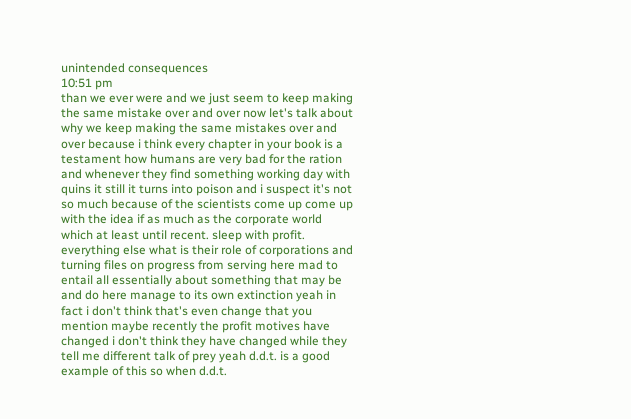unintended consequences
10:51 pm
than we ever were and we just seem to keep making the same mistake over and over now let's talk about why we keep making the same mistakes over and over because i think every chapter in your book is a testament how humans are very bad for the ration and whenever they find something working day with quins it still it turns into poison and i suspect it's not so much because of the scientists come up come up with the idea if as much as the corporate world which at least until recent. sleep with profit. everything else what is their role of corporations and turning files on progress from serving here mad to entail all essentially about something that may be and do here manage to its own extinction yeah in fact i don't think that's even change that you mention maybe recently the profit motives have changed i don't think they have changed while they tell me different talk of prey yeah d.d.t. is a good example of this so when d.d.t.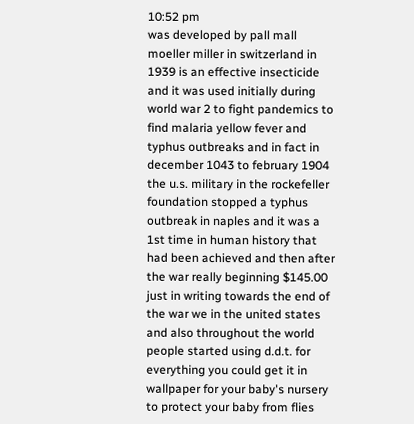10:52 pm
was developed by pall mall moeller miller in switzerland in 1939 is an effective insecticide and it was used initially during world war 2 to fight pandemics to find malaria yellow fever and typhus outbreaks and in fact in december 1043 to february 1904 the u.s. military in the rockefeller foundation stopped a typhus outbreak in naples and it was a 1st time in human history that had been achieved and then after the war really beginning $145.00 just in writing towards the end of the war we in the united states and also throughout the world people started using d.d.t. for everything you could get it in wallpaper for your baby's nursery to protect your baby from flies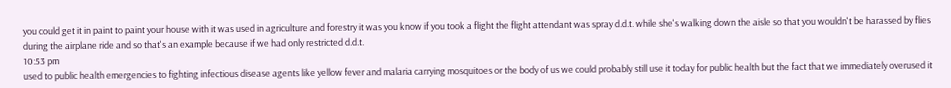you could get it in paint to paint your house with it was used in agriculture and forestry it was you know if you took a flight the flight attendant was spray d.d.t. while she's walking down the aisle so that you wouldn't be harassed by flies during the airplane ride and so that's an example because if we had only restricted d.d.t.
10:53 pm
used to public health emergencies to fighting infectious disease agents like yellow fever and malaria carrying mosquitoes or the body of us we could probably still use it today for public health but the fact that we immediately overused it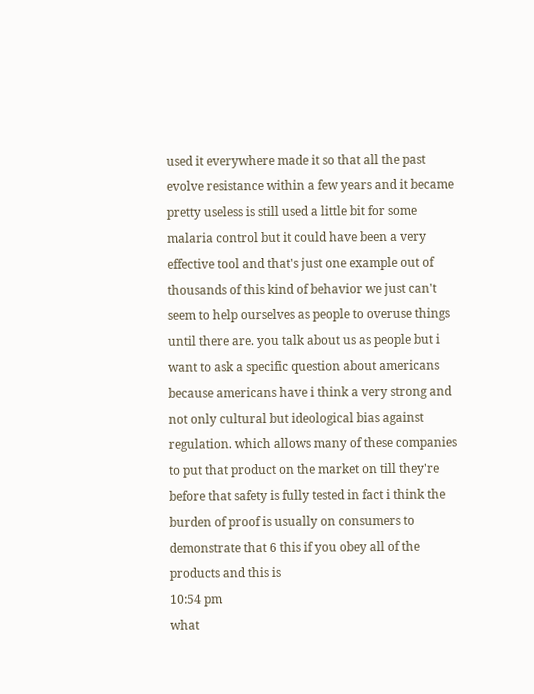used it everywhere made it so that all the past evolve resistance within a few years and it became pretty useless is still used a little bit for some malaria control but it could have been a very effective tool and that's just one example out of thousands of this kind of behavior we just can't seem to help ourselves as people to overuse things until there are. you talk about us as people but i want to ask a specific question about americans because americans have i think a very strong and not only cultural but ideological bias against regulation. which allows many of these companies to put that product on the market on till they're before that safety is fully tested in fact i think the burden of proof is usually on consumers to demonstrate that 6 this if you obey all of the products and this is
10:54 pm
what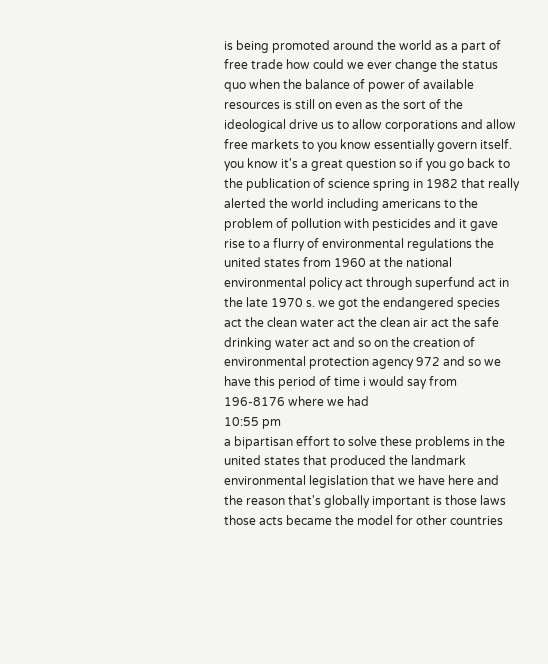is being promoted around the world as a part of free trade how could we ever change the status quo when the balance of power of available resources is still on even as the sort of the ideological drive us to allow corporations and allow free markets to you know essentially govern itself. you know it's a great question so if you go back to the publication of science spring in 1982 that really alerted the world including americans to the problem of pollution with pesticides and it gave rise to a flurry of environmental regulations the united states from 1960 at the national environmental policy act through superfund act in the late 1970 s. we got the endangered species act the clean water act the clean air act the safe drinking water act and so on the creation of environmental protection agency 972 and so we have this period of time i would say from 196-8176 where we had
10:55 pm
a bipartisan effort to solve these problems in the united states that produced the landmark environmental legislation that we have here and the reason that's globally important is those laws those acts became the model for other countries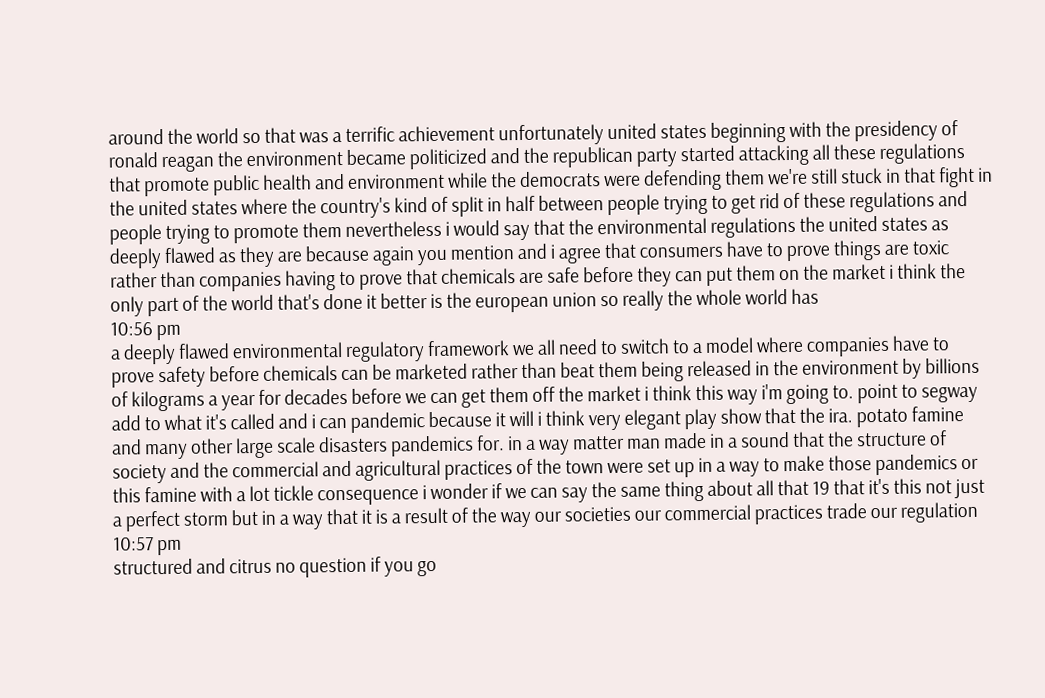around the world so that was a terrific achievement unfortunately united states beginning with the presidency of ronald reagan the environment became politicized and the republican party started attacking all these regulations that promote public health and environment while the democrats were defending them we're still stuck in that fight in the united states where the country's kind of split in half between people trying to get rid of these regulations and people trying to promote them nevertheless i would say that the environmental regulations the united states as deeply flawed as they are because again you mention and i agree that consumers have to prove things are toxic rather than companies having to prove that chemicals are safe before they can put them on the market i think the only part of the world that's done it better is the european union so really the whole world has
10:56 pm
a deeply flawed environmental regulatory framework we all need to switch to a model where companies have to prove safety before chemicals can be marketed rather than beat them being released in the environment by billions of kilograms a year for decades before we can get them off the market i think this way i'm going to. point to segway add to what it's called and i can pandemic because it will i think very elegant play show that the ira. potato famine and many other large scale disasters pandemics for. in a way matter man made in a sound that the structure of society and the commercial and agricultural practices of the town were set up in a way to make those pandemics or this famine with a lot tickle consequence i wonder if we can say the same thing about all that 19 that it's this not just a perfect storm but in a way that it is a result of the way our societies our commercial practices trade our regulation
10:57 pm
structured and citrus no question if you go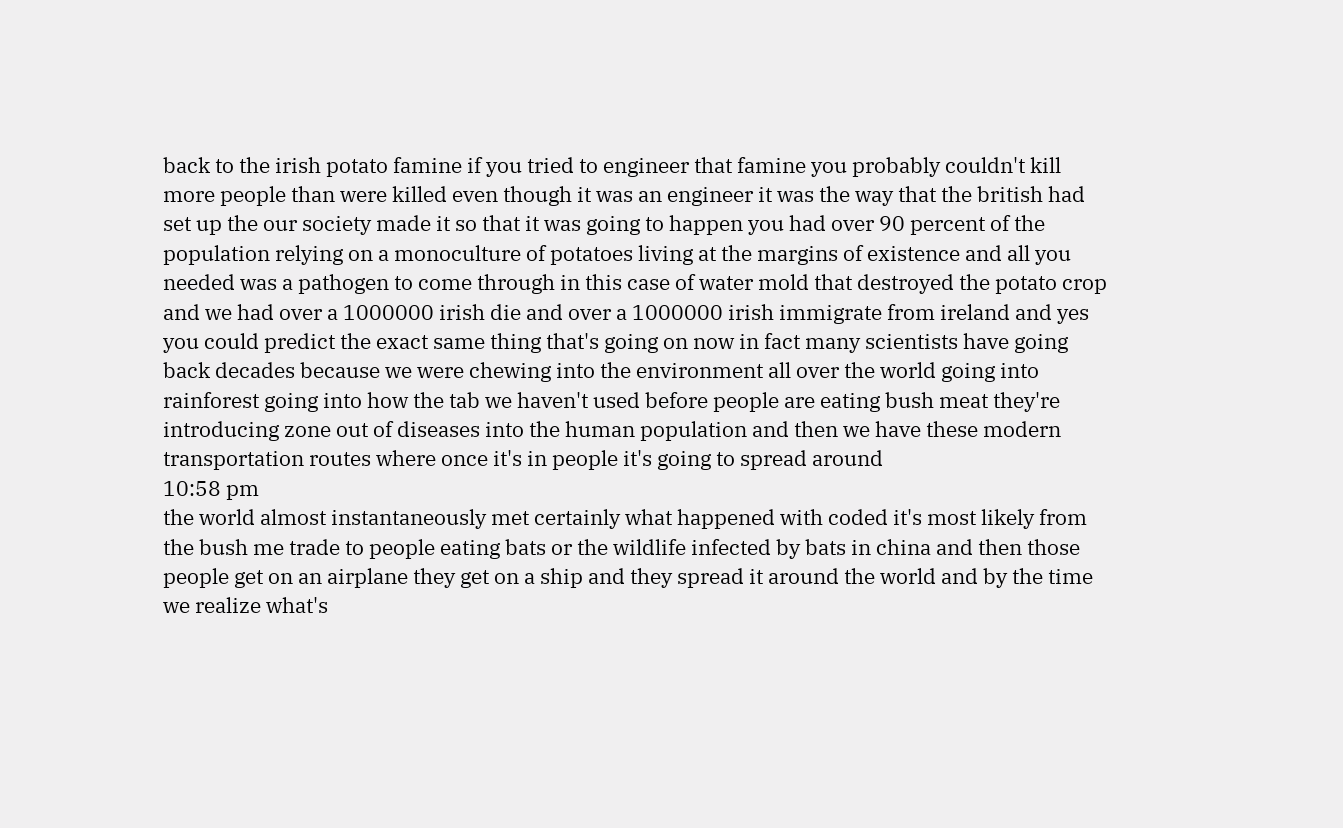back to the irish potato famine if you tried to engineer that famine you probably couldn't kill more people than were killed even though it was an engineer it was the way that the british had set up the our society made it so that it was going to happen you had over 90 percent of the population relying on a monoculture of potatoes living at the margins of existence and all you needed was a pathogen to come through in this case of water mold that destroyed the potato crop and we had over a 1000000 irish die and over a 1000000 irish immigrate from ireland and yes you could predict the exact same thing that's going on now in fact many scientists have going back decades because we were chewing into the environment all over the world going into rainforest going into how the tab we haven't used before people are eating bush meat they're introducing zone out of diseases into the human population and then we have these modern transportation routes where once it's in people it's going to spread around
10:58 pm
the world almost instantaneously met certainly what happened with coded it's most likely from the bush me trade to people eating bats or the wildlife infected by bats in china and then those people get on an airplane they get on a ship and they spread it around the world and by the time we realize what's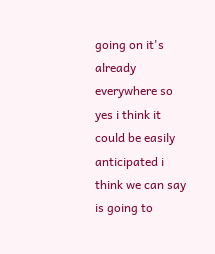going on it's already everywhere so yes i think it could be easily anticipated i think we can say is going to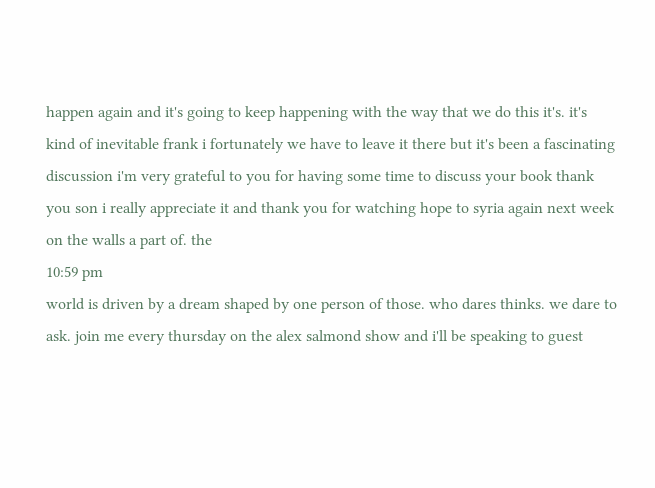happen again and it's going to keep happening with the way that we do this it's. it's kind of inevitable frank i fortunately we have to leave it there but it's been a fascinating discussion i'm very grateful to you for having some time to discuss your book thank you son i really appreciate it and thank you for watching hope to syria again next week on the walls a part of. the
10:59 pm
world is driven by a dream shaped by one person of those. who dares thinks. we dare to ask. join me every thursday on the alex salmond show and i'll be speaking to guest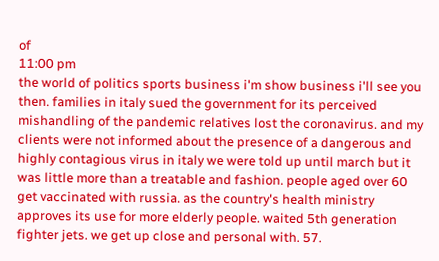of
11:00 pm
the world of politics sports business i'm show business i'll see you then. families in italy sued the government for its perceived mishandling of the pandemic relatives lost the coronavirus. and my clients were not informed about the presence of a dangerous and highly contagious virus in italy we were told up until march but it was little more than a treatable and fashion. people aged over 60 get vaccinated with russia. as the country's health ministry approves its use for more elderly people. waited 5th generation fighter jets. we get up close and personal with. 57.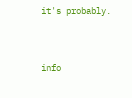it's probably.


info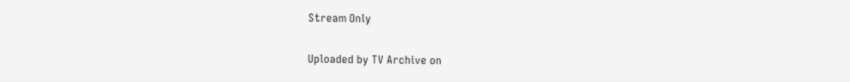Stream Only

Uploaded by TV Archive on